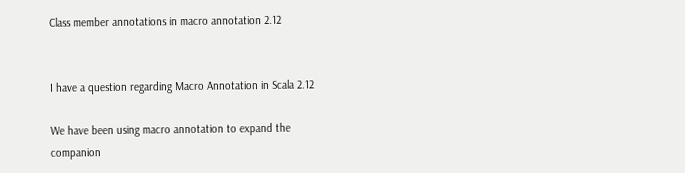Class member annotations in macro annotation 2.12


I have a question regarding Macro Annotation in Scala 2.12

We have been using macro annotation to expand the companion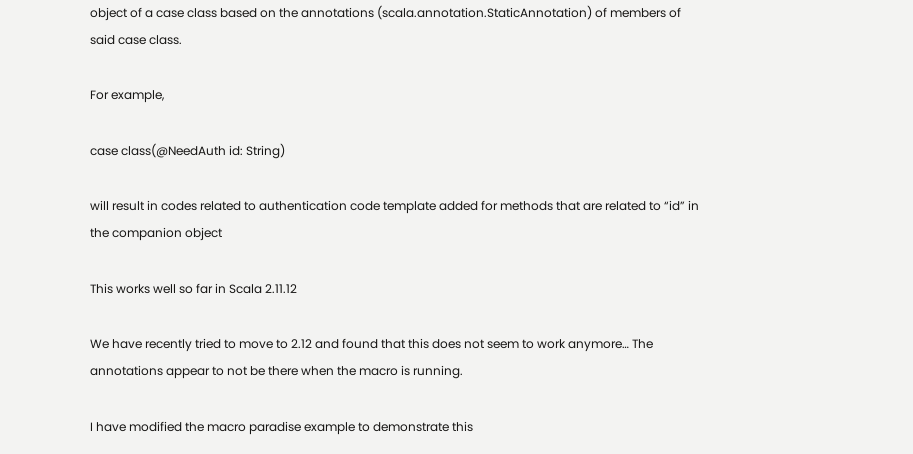object of a case class based on the annotations (scala.annotation.StaticAnnotation) of members of said case class.

For example,

case class(@NeedAuth id: String)

will result in codes related to authentication code template added for methods that are related to “id” in the companion object

This works well so far in Scala 2.11.12

We have recently tried to move to 2.12 and found that this does not seem to work anymore… The annotations appear to not be there when the macro is running.

I have modified the macro paradise example to demonstrate this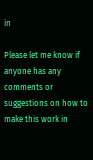in

Please let me know if anyone has any comments or suggestions on how to make this work in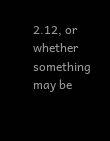2.12, or whether something may be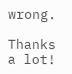wrong.

Thanks a lot!